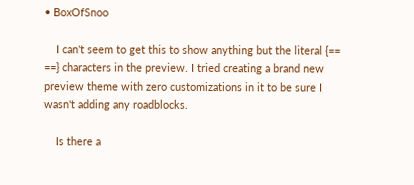• BoxOfSnoo

    I can't seem to get this to show anything but the literal {== ==} characters in the preview. I tried creating a brand new preview theme with zero customizations in it to be sure I wasn't adding any roadblocks.

    Is there a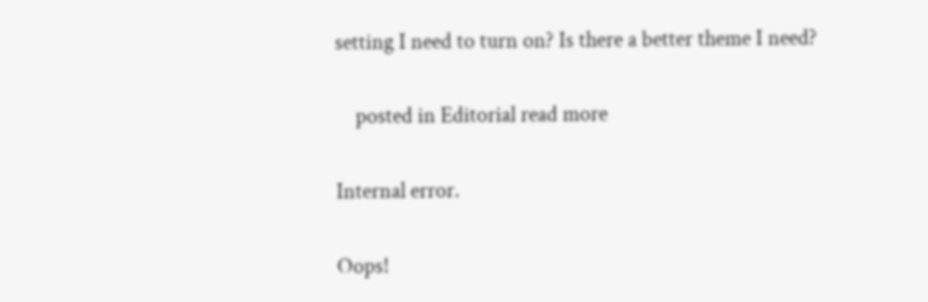setting I need to turn on? Is there a better theme I need?

    posted in Editorial read more

Internal error.

Oops!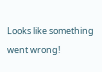Looks like something went wrong!